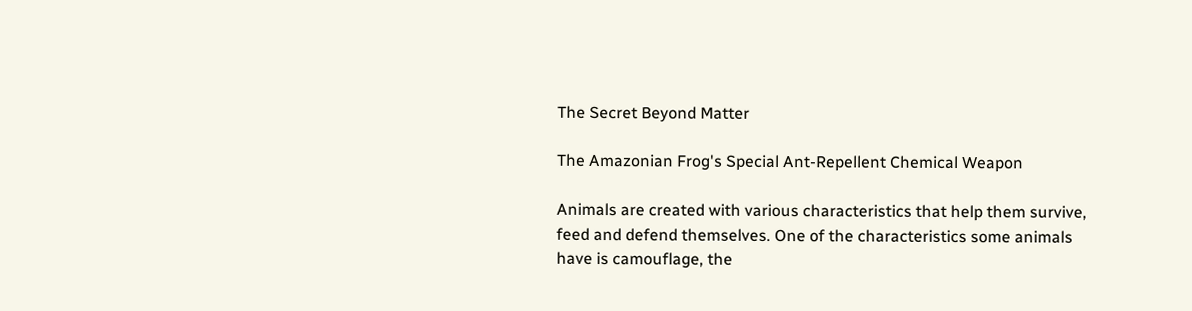The Secret Beyond Matter

The Amazonian Frog's Special Ant-Repellent Chemical Weapon

Animals are created with various characteristics that help them survive, feed and defend themselves. One of the characteristics some animals have is camouflage, the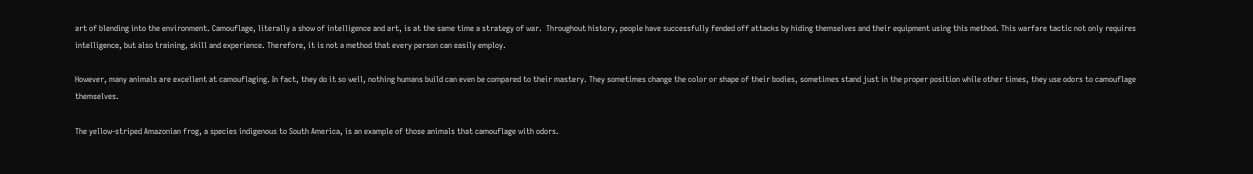art of blending into the environment. Camouflage, literally a show of intelligence and art, is at the same time a strategy of war.  Throughout history, people have successfully fended off attacks by hiding themselves and their equipment using this method. This warfare tactic not only requires intelligence, but also training, skill and experience. Therefore, it is not a method that every person can easily employ.

However, many animals are excellent at camouflaging. In fact, they do it so well, nothing humans build can even be compared to their mastery. They sometimes change the color or shape of their bodies, sometimes stand just in the proper position while other times, they use odors to camouflage themselves.

The yellow-striped Amazonian frog, a species indigenous to South America, is an example of those animals that camouflage with odors.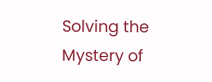Solving the Mystery of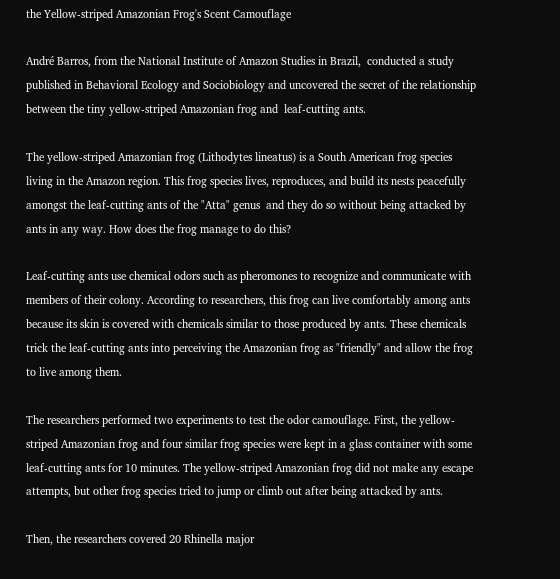the Yellow-striped Amazonian Frog's Scent Camouflage

André Barros, from the National Institute of Amazon Studies in Brazil,  conducted a study published in Behavioral Ecology and Sociobiology and uncovered the secret of the relationship between the tiny yellow-striped Amazonian frog and  leaf-cutting ants.

The yellow-striped Amazonian frog (Lithodytes lineatus) is a South American frog species living in the Amazon region. This frog species lives, reproduces, and build its nests peacefully amongst the leaf-cutting ants of the "Atta" genus  and they do so without being attacked by ants in any way. How does the frog manage to do this?

Leaf-cutting ants use chemical odors such as pheromones to recognize and communicate with members of their colony. According to researchers, this frog can live comfortably among ants because its skin is covered with chemicals similar to those produced by ants. These chemicals trick the leaf-cutting ants into perceiving the Amazonian frog as "friendly" and allow the frog to live among them.

The researchers performed two experiments to test the odor camouflage. First, the yellow-striped Amazonian frog and four similar frog species were kept in a glass container with some leaf-cutting ants for 10 minutes. The yellow-striped Amazonian frog did not make any escape attempts, but other frog species tried to jump or climb out after being attacked by ants.

Then, the researchers covered 20 Rhinella major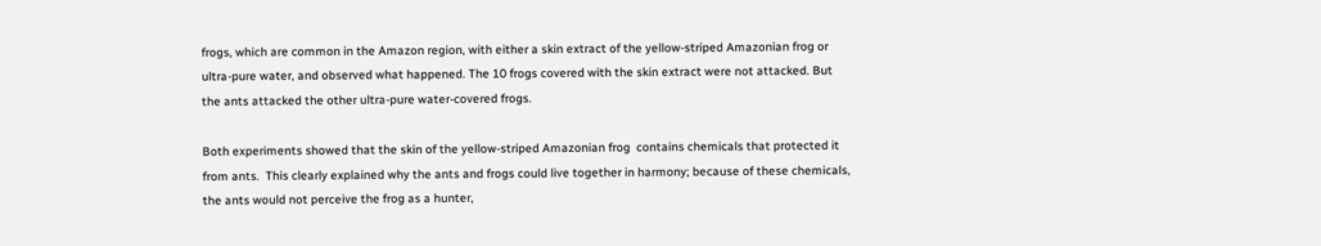frogs, which are common in the Amazon region, with either a skin extract of the yellow-striped Amazonian frog or ultra-pure water, and observed what happened. The 10 frogs covered with the skin extract were not attacked. But the ants attacked the other ultra-pure water-covered frogs.

Both experiments showed that the skin of the yellow-striped Amazonian frog  contains chemicals that protected it from ants.  This clearly explained why the ants and frogs could live together in harmony; because of these chemicals, the ants would not perceive the frog as a hunter,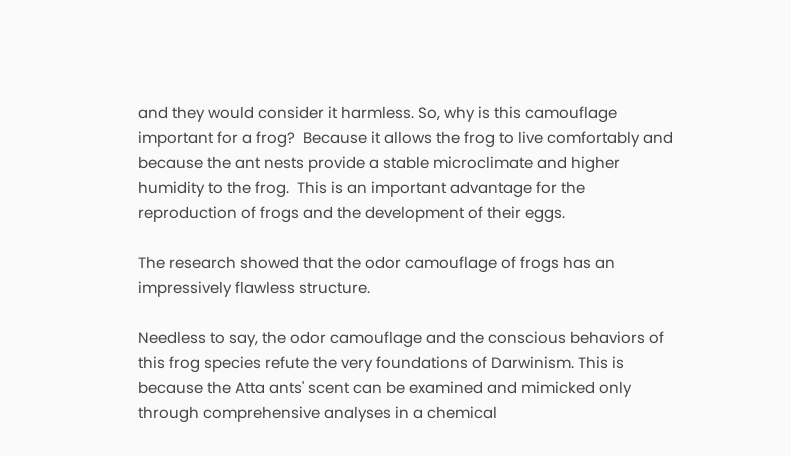and they would consider it harmless. So, why is this camouflage important for a frog?  Because it allows the frog to live comfortably and because the ant nests provide a stable microclimate and higher humidity to the frog.  This is an important advantage for the reproduction of frogs and the development of their eggs.

The research showed that the odor camouflage of frogs has an impressively flawless structure.

Needless to say, the odor camouflage and the conscious behaviors of this frog species refute the very foundations of Darwinism. This is because the Atta ants' scent can be examined and mimicked only through comprehensive analyses in a chemical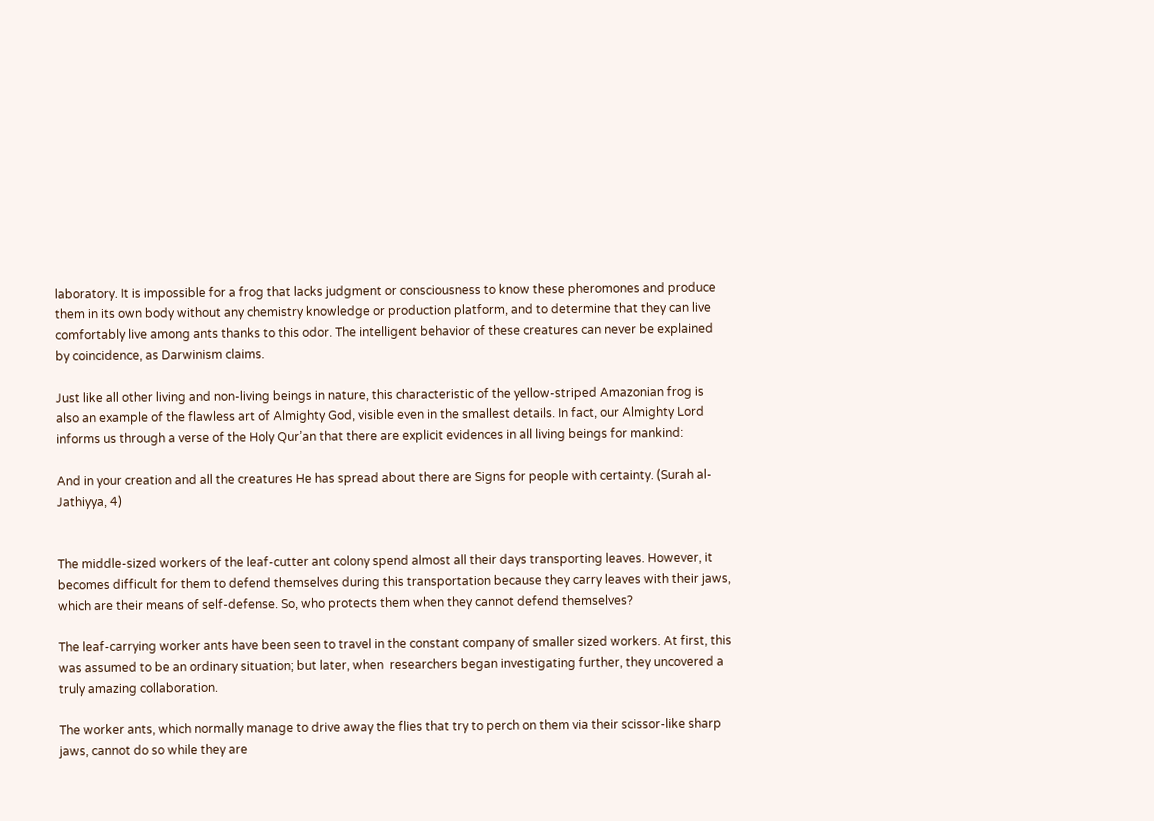laboratory. It is impossible for a frog that lacks judgment or consciousness to know these pheromones and produce them in its own body without any chemistry knowledge or production platform, and to determine that they can live comfortably live among ants thanks to this odor. The intelligent behavior of these creatures can never be explained by coincidence, as Darwinism claims.

Just like all other living and non-living beings in nature, this characteristic of the yellow-striped Amazonian frog is also an example of the flawless art of Almighty God, visible even in the smallest details. In fact, our Almighty Lord informs us through a verse of the Holy Qur’an that there are explicit evidences in all living beings for mankind:

And in your creation and all the creatures He has spread about there are Signs for people with certainty. (Surah al-Jathiyya, 4)


The middle-sized workers of the leaf-cutter ant colony spend almost all their days transporting leaves. However, it becomes difficult for them to defend themselves during this transportation because they carry leaves with their jaws, which are their means of self-defense. So, who protects them when they cannot defend themselves?

The leaf-carrying worker ants have been seen to travel in the constant company of smaller sized workers. At first, this was assumed to be an ordinary situation; but later, when  researchers began investigating further, they uncovered a truly amazing collaboration.

The worker ants, which normally manage to drive away the flies that try to perch on them via their scissor-like sharp jaws, cannot do so while they are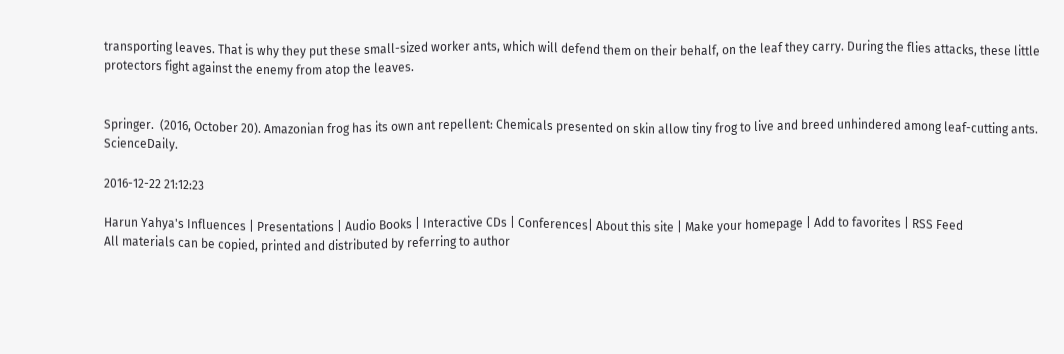transporting leaves. That is why they put these small-sized worker ants, which will defend them on their behalf, on the leaf they carry. During the flies attacks, these little protectors fight against the enemy from atop the leaves.


Springer.  (2016, October 20). Amazonian frog has its own ant repellent: Chemicals presented on skin allow tiny frog to live and breed unhindered among leaf-cutting ants. ScienceDaily.

2016-12-22 21:12:23

Harun Yahya's Influences | Presentations | Audio Books | Interactive CDs | Conferences| About this site | Make your homepage | Add to favorites | RSS Feed
All materials can be copied, printed and distributed by referring to author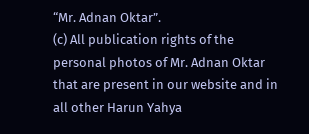“Mr. Adnan Oktar”.
(c) All publication rights of the personal photos of Mr. Adnan Oktar that are present in our website and in all other Harun Yahya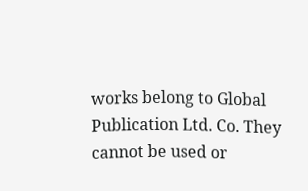works belong to Global Publication Ltd. Co. They cannot be used or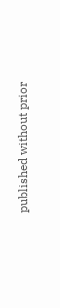published without prior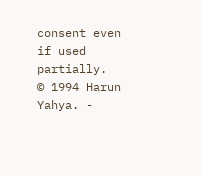consent even if used partially.
© 1994 Harun Yahya. -